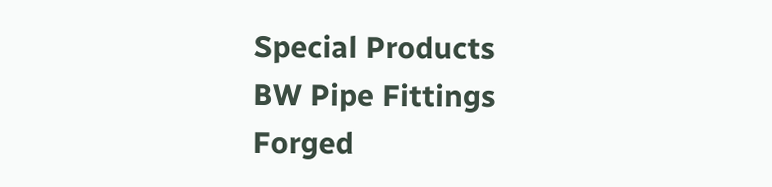Special Products
BW Pipe Fittings
Forged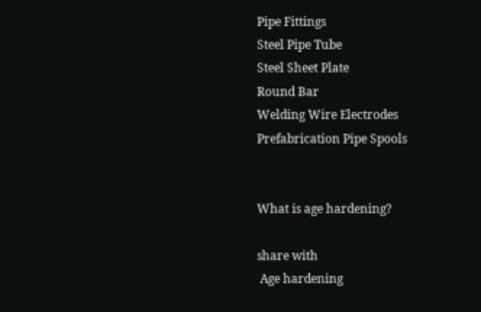Pipe Fittings
Steel Pipe Tube
Steel Sheet Plate
Round Bar
Welding Wire Electrodes
Prefabrication Pipe Spools


What is age hardening?

share with
 Age hardening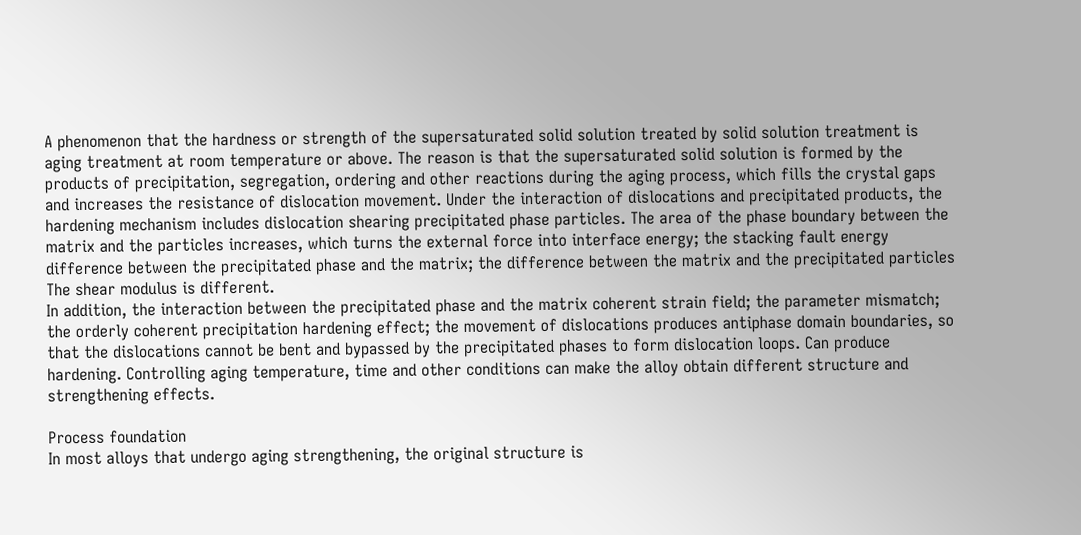A phenomenon that the hardness or strength of the supersaturated solid solution treated by solid solution treatment is aging treatment at room temperature or above. The reason is that the supersaturated solid solution is formed by the products of precipitation, segregation, ordering and other reactions during the aging process, which fills the crystal gaps and increases the resistance of dislocation movement. Under the interaction of dislocations and precipitated products, the hardening mechanism includes dislocation shearing precipitated phase particles. The area of the phase boundary between the matrix and the particles increases, which turns the external force into interface energy; the stacking fault energy difference between the precipitated phase and the matrix; the difference between the matrix and the precipitated particles The shear modulus is different.
In addition, the interaction between the precipitated phase and the matrix coherent strain field; the parameter mismatch; the orderly coherent precipitation hardening effect; the movement of dislocations produces antiphase domain boundaries, so that the dislocations cannot be bent and bypassed by the precipitated phases to form dislocation loops. Can produce hardening. Controlling aging temperature, time and other conditions can make the alloy obtain different structure and strengthening effects.

Process foundation
In most alloys that undergo aging strengthening, the original structure is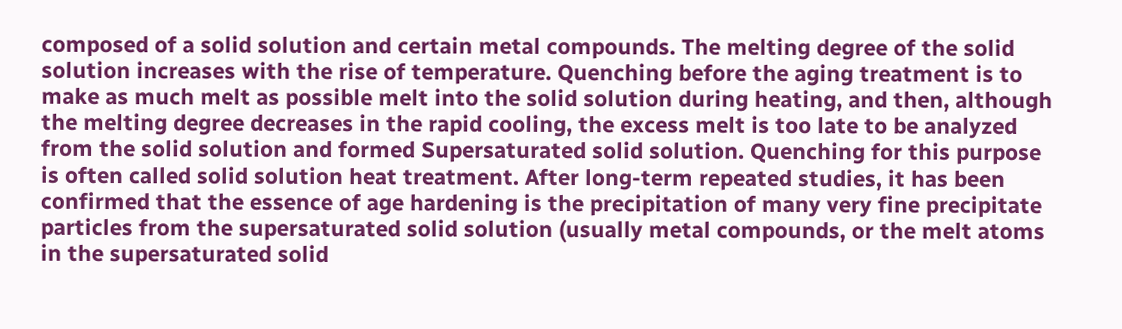composed of a solid solution and certain metal compounds. The melting degree of the solid solution increases with the rise of temperature. Quenching before the aging treatment is to make as much melt as possible melt into the solid solution during heating, and then, although the melting degree decreases in the rapid cooling, the excess melt is too late to be analyzed from the solid solution and formed Supersaturated solid solution. Quenching for this purpose is often called solid solution heat treatment. After long-term repeated studies, it has been confirmed that the essence of age hardening is the precipitation of many very fine precipitate particles from the supersaturated solid solution (usually metal compounds, or the melt atoms in the supersaturated solid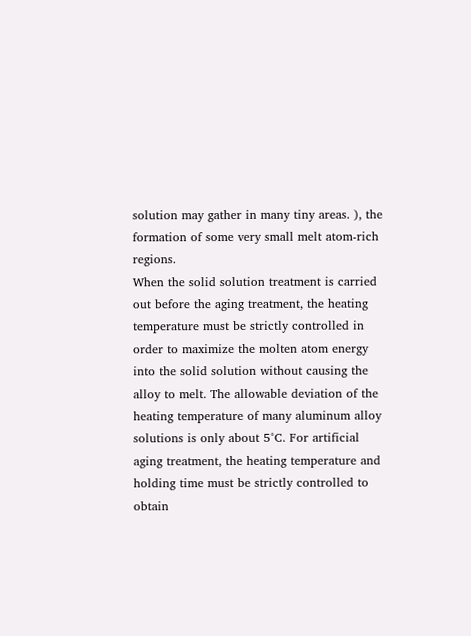solution may gather in many tiny areas. ), the formation of some very small melt atom-rich regions.
When the solid solution treatment is carried out before the aging treatment, the heating temperature must be strictly controlled in order to maximize the molten atom energy into the solid solution without causing the alloy to melt. The allowable deviation of the heating temperature of many aluminum alloy solutions is only about 5°C. For artificial aging treatment, the heating temperature and holding time must be strictly controlled to obtain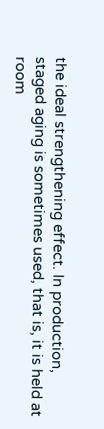the ideal strengthening effect. In production, staged aging is sometimes used, that is, it is held at room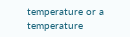temperature or a temperature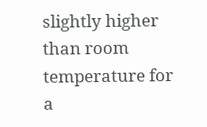slightly higher than room temperature for a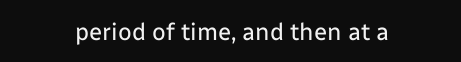period of time, and then at a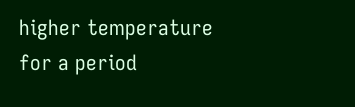higher temperature for a period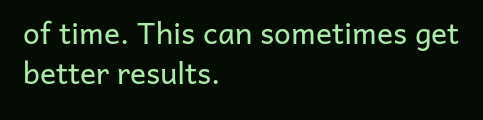of time. This can sometimes get better results.